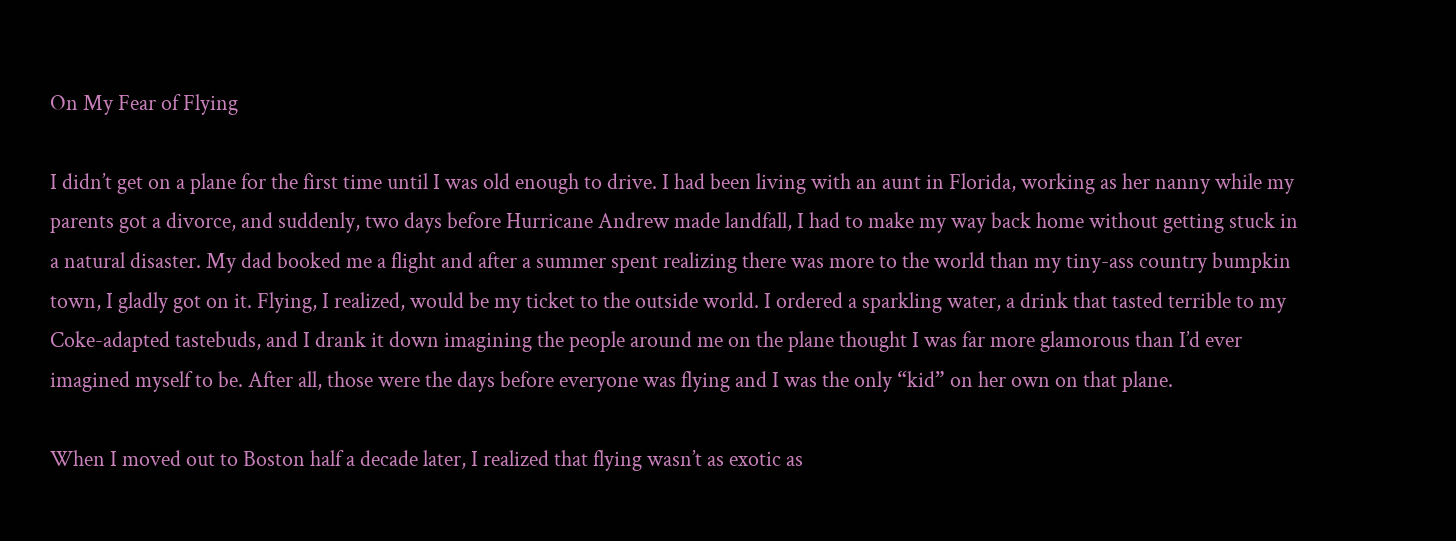On My Fear of Flying

I didn’t get on a plane for the first time until I was old enough to drive. I had been living with an aunt in Florida, working as her nanny while my parents got a divorce, and suddenly, two days before Hurricane Andrew made landfall, I had to make my way back home without getting stuck in a natural disaster. My dad booked me a flight and after a summer spent realizing there was more to the world than my tiny-ass country bumpkin town, I gladly got on it. Flying, I realized, would be my ticket to the outside world. I ordered a sparkling water, a drink that tasted terrible to my Coke-adapted tastebuds, and I drank it down imagining the people around me on the plane thought I was far more glamorous than I’d ever imagined myself to be. After all, those were the days before everyone was flying and I was the only “kid” on her own on that plane.

When I moved out to Boston half a decade later, I realized that flying wasn’t as exotic as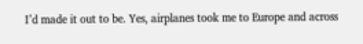I’d made it out to be. Yes, airplanes took me to Europe and across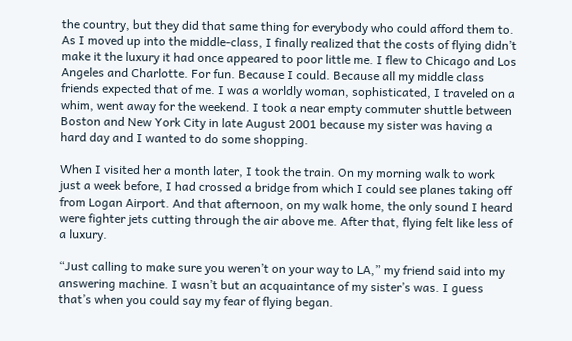the country, but they did that same thing for everybody who could afford them to. As I moved up into the middle-class, I finally realized that the costs of flying didn’t make it the luxury it had once appeared to poor little me. I flew to Chicago and Los Angeles and Charlotte. For fun. Because I could. Because all my middle class friends expected that of me. I was a worldly woman, sophisticated, I traveled on a whim, went away for the weekend. I took a near empty commuter shuttle between Boston and New York City in late August 2001 because my sister was having a hard day and I wanted to do some shopping.

When I visited her a month later, I took the train. On my morning walk to work just a week before, I had crossed a bridge from which I could see planes taking off from Logan Airport. And that afternoon, on my walk home, the only sound I heard were fighter jets cutting through the air above me. After that, flying felt like less of a luxury.

“Just calling to make sure you weren’t on your way to LA,” my friend said into my answering machine. I wasn’t but an acquaintance of my sister’s was. I guess that’s when you could say my fear of flying began.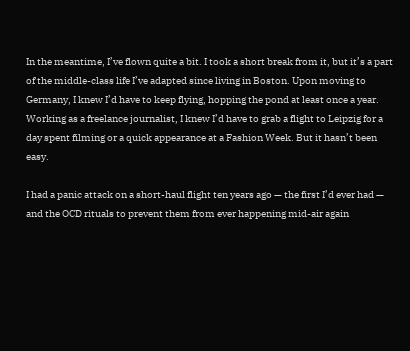In the meantime, I’ve flown quite a bit. I took a short break from it, but it’s a part of the middle-class life I’ve adapted since living in Boston. Upon moving to Germany, I knew I’d have to keep flying, hopping the pond at least once a year. Working as a freelance journalist, I knew I’d have to grab a flight to Leipzig for a day spent filming or a quick appearance at a Fashion Week. But it hasn’t been easy.

I had a panic attack on a short-haul flight ten years ago — the first I’d ever had — and the OCD rituals to prevent them from ever happening mid-air again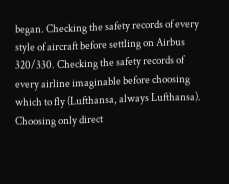began. Checking the safety records of every style of aircraft before settling on Airbus 320/330. Checking the safety records of every airline imaginable before choosing which to fly (Lufthansa, always Lufthansa). Choosing only direct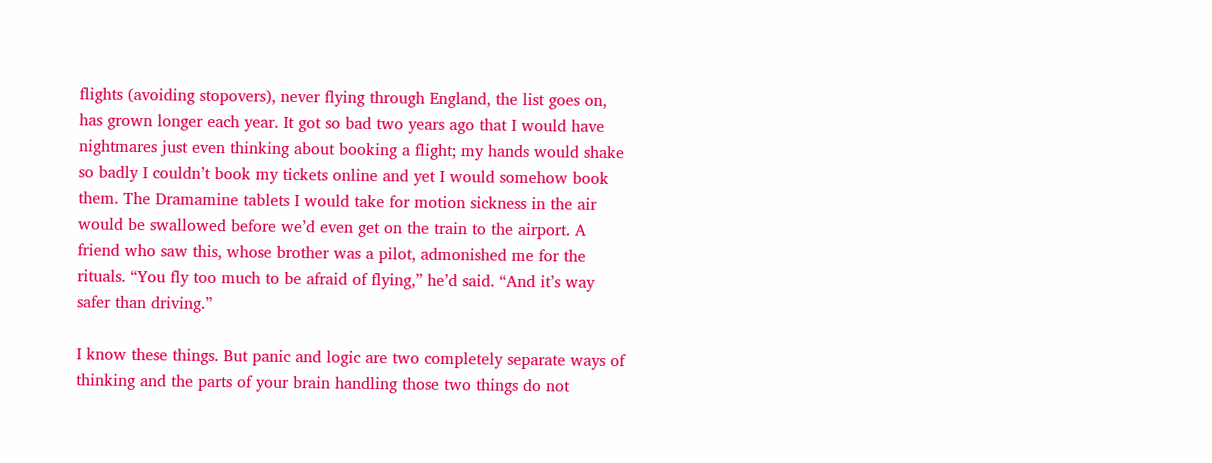flights (avoiding stopovers), never flying through England, the list goes on, has grown longer each year. It got so bad two years ago that I would have nightmares just even thinking about booking a flight; my hands would shake so badly I couldn’t book my tickets online and yet I would somehow book them. The Dramamine tablets I would take for motion sickness in the air would be swallowed before we’d even get on the train to the airport. A friend who saw this, whose brother was a pilot, admonished me for the rituals. “You fly too much to be afraid of flying,” he’d said. “And it’s way safer than driving.”

I know these things. But panic and logic are two completely separate ways of thinking and the parts of your brain handling those two things do not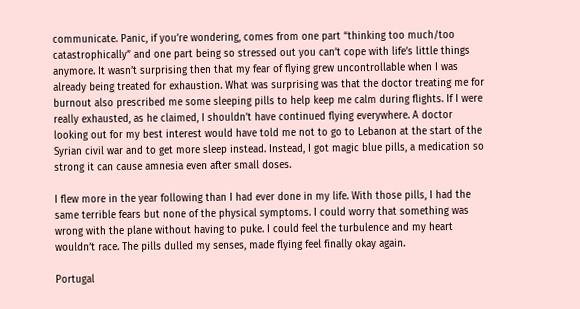communicate. Panic, if you’re wondering, comes from one part “thinking too much/too catastrophically” and one part being so stressed out you can’t cope with life’s little things anymore. It wasn’t surprising then that my fear of flying grew uncontrollable when I was already being treated for exhaustion. What was surprising was that the doctor treating me for burnout also prescribed me some sleeping pills to help keep me calm during flights. If I were really exhausted, as he claimed, I shouldn’t have continued flying everywhere. A doctor looking out for my best interest would have told me not to go to Lebanon at the start of the Syrian civil war and to get more sleep instead. Instead, I got magic blue pills, a medication so strong it can cause amnesia even after small doses.

I flew more in the year following than I had ever done in my life. With those pills, I had the same terrible fears but none of the physical symptoms. I could worry that something was wrong with the plane without having to puke. I could feel the turbulence and my heart wouldn’t race. The pills dulled my senses, made flying feel finally okay again.

Portugal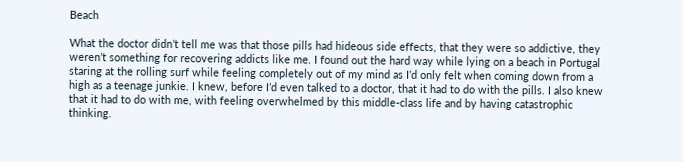Beach

What the doctor didn’t tell me was that those pills had hideous side effects, that they were so addictive, they weren’t something for recovering addicts like me. I found out the hard way while lying on a beach in Portugal staring at the rolling surf while feeling completely out of my mind as I’d only felt when coming down from a high as a teenage junkie. I knew, before I’d even talked to a doctor, that it had to do with the pills. I also knew that it had to do with me, with feeling overwhelmed by this middle-class life and by having catastrophic thinking.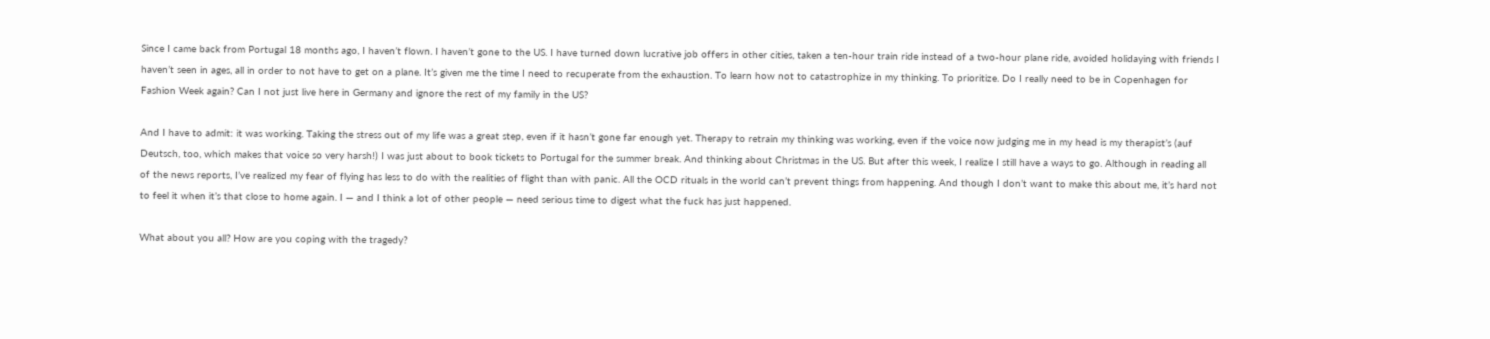Since I came back from Portugal 18 months ago, I haven’t flown. I haven’t gone to the US. I have turned down lucrative job offers in other cities, taken a ten-hour train ride instead of a two-hour plane ride, avoided holidaying with friends I haven’t seen in ages, all in order to not have to get on a plane. It’s given me the time I need to recuperate from the exhaustion. To learn how not to catastrophize in my thinking. To prioritize. Do I really need to be in Copenhagen for Fashion Week again? Can I not just live here in Germany and ignore the rest of my family in the US?

And I have to admit: it was working. Taking the stress out of my life was a great step, even if it hasn’t gone far enough yet. Therapy to retrain my thinking was working, even if the voice now judging me in my head is my therapist’s (auf Deutsch, too, which makes that voice so very harsh!) I was just about to book tickets to Portugal for the summer break. And thinking about Christmas in the US. But after this week, I realize I still have a ways to go. Although in reading all of the news reports, I’ve realized my fear of flying has less to do with the realities of flight than with panic. All the OCD rituals in the world can’t prevent things from happening. And though I don’t want to make this about me, it’s hard not to feel it when it’s that close to home again. I — and I think a lot of other people — need serious time to digest what the fuck has just happened.

What about you all? How are you coping with the tragedy?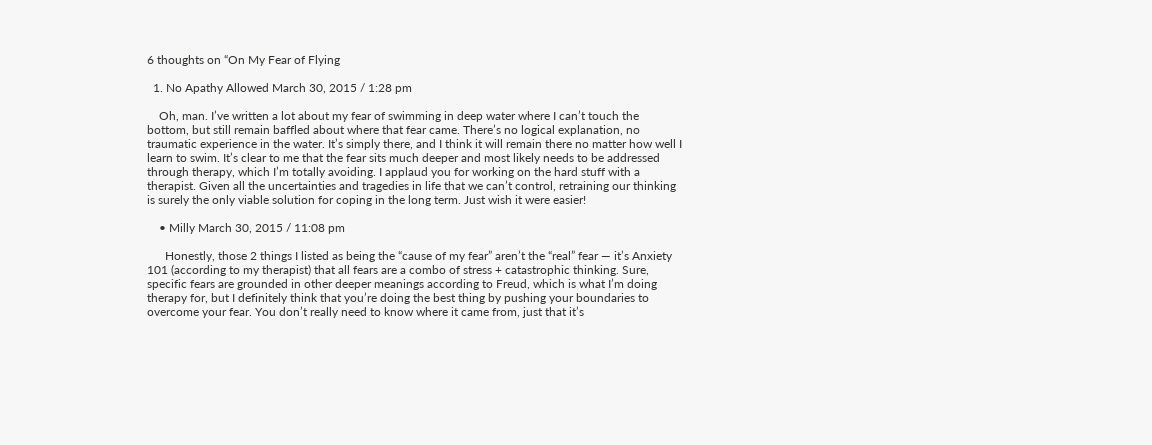6 thoughts on “On My Fear of Flying

  1. No Apathy Allowed March 30, 2015 / 1:28 pm

    Oh, man. I’ve written a lot about my fear of swimming in deep water where I can’t touch the bottom, but still remain baffled about where that fear came. There’s no logical explanation, no traumatic experience in the water. It’s simply there, and I think it will remain there no matter how well I learn to swim. It’s clear to me that the fear sits much deeper and most likely needs to be addressed through therapy, which I’m totally avoiding. I applaud you for working on the hard stuff with a therapist. Given all the uncertainties and tragedies in life that we can’t control, retraining our thinking is surely the only viable solution for coping in the long term. Just wish it were easier!

    • Milly March 30, 2015 / 11:08 pm

      Honestly, those 2 things I listed as being the “cause of my fear” aren’t the “real” fear — it’s Anxiety 101 (according to my therapist) that all fears are a combo of stress + catastrophic thinking. Sure, specific fears are grounded in other deeper meanings according to Freud, which is what I’m doing therapy for, but I definitely think that you’re doing the best thing by pushing your boundaries to overcome your fear. You don’t really need to know where it came from, just that it’s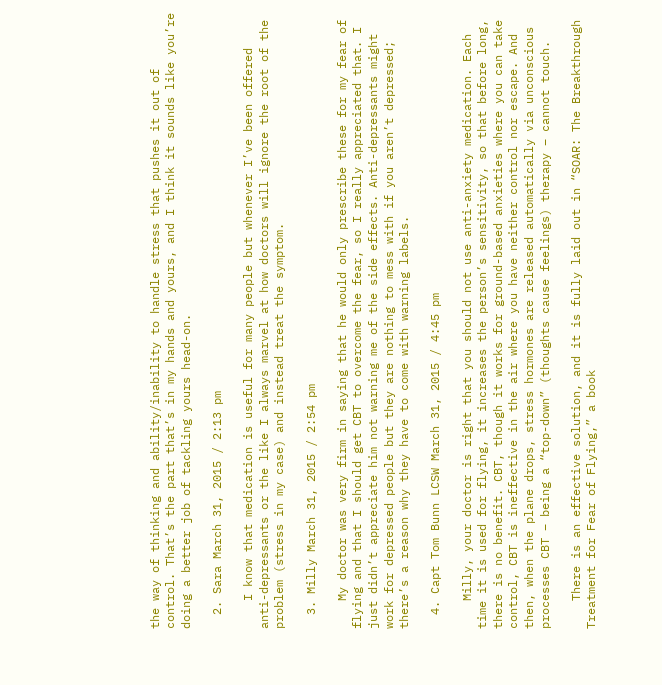the way of thinking and ability/inability to handle stress that pushes it out of control. That’s the part that’s in my hands and yours, and I think it sounds like you’re doing a better job of tackling yours head-on.

  2. Sara March 31, 2015 / 2:13 pm

    I know that medication is useful for many people but whenever I’ve been offered anti-depressants or the like I always marvel at how doctors will ignore the root of the problem (stress in my case) and instead treat the symptom.

  3. Milly March 31, 2015 / 2:54 pm

    My doctor was very firm in saying that he would only prescribe these for my fear of flying and that I should get CBT to overcome the fear, so I really appreciated that. I just didn’t appreciate him not warning me of the side effects. Anti-depressants might work for depressed people but they are nothing to mess with if you aren’t depressed; there’s a reason why they have to come with warning labels.

  4. Capt Tom Bunn LCSW March 31, 2015 / 4:45 pm

    Milly, your doctor is right that you should not use anti-anxiety medication. Each time it is used for flying, it increases the person’s sensitivity, so that before long, there is no benefit. CBT, though it works for ground-based anxieties where you can take control, CBT is ineffective in the air where you have neither control nor escape. And then, when the plane drops, stress hormones are released automatically via unconscious processes CBT – being a “top-down” (thoughts cause feelings) therapy – cannot touch.

    There is an effective solution, and it is fully laid out in “SOAR: The Breakthrough Treatment for Fear of Flying,” a book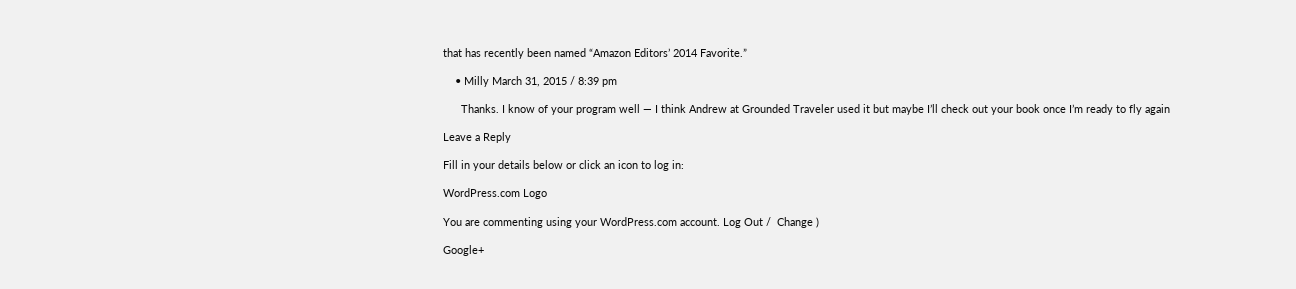that has recently been named “Amazon Editors’ 2014 Favorite.”

    • Milly March 31, 2015 / 8:39 pm

      Thanks. I know of your program well — I think Andrew at Grounded Traveler used it but maybe I’ll check out your book once I’m ready to fly again

Leave a Reply

Fill in your details below or click an icon to log in:

WordPress.com Logo

You are commenting using your WordPress.com account. Log Out /  Change )

Google+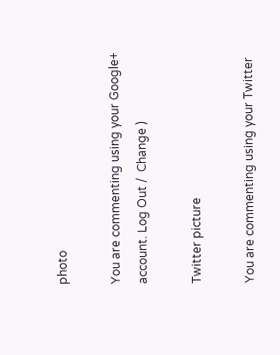photo

You are commenting using your Google+ account. Log Out /  Change )

Twitter picture

You are commenting using your Twitter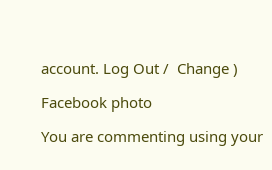account. Log Out /  Change )

Facebook photo

You are commenting using your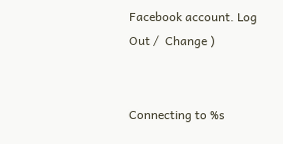Facebook account. Log Out /  Change )


Connecting to %s